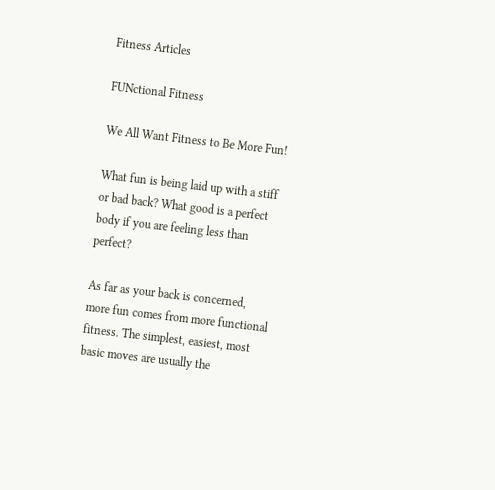Fitness Articles

FUNctional Fitness

We All Want Fitness to Be More Fun!

What fun is being laid up with a stiff or bad back? What good is a perfect body if you are feeling less than perfect?

As far as your back is concerned, more fun comes from more functional fitness. The simplest, easiest, most basic moves are usually the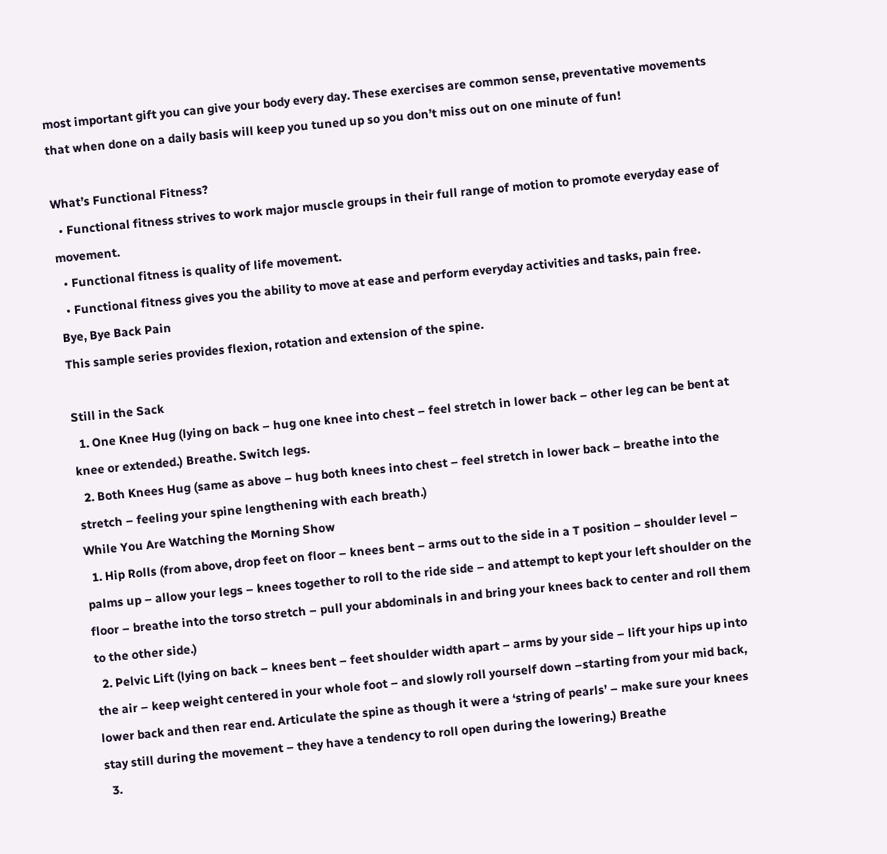most important gift you can give your body every day. These exercises are common sense, preventative movements that when done on a daily basis will keep you tuned up so you don’t miss out on one minute of fun!

What’s Functional Fitness?
  • Functional fitness strives to work major muscle groups in their full range of motion to promote everyday ease of movement.
  • Functional fitness is quality of life movement.
  • Functional fitness gives you the ability to move at ease and perform everyday activities and tasks, pain free.
Bye, Bye Back Pain
This sample series provides flexion, rotation and extension of the spine.

Still in the Sack
  1. One Knee Hug (lying on back – hug one knee into chest – feel stretch in lower back – other leg can be bent at knee or extended.) Breathe. Switch legs.
  2. Both Knees Hug (same as above – hug both knees into chest – feel stretch in lower back – breathe into the stretch – feeling your spine lengthening with each breath.)
While You Are Watching the Morning Show
  1. Hip Rolls (from above, drop feet on floor – knees bent – arms out to the side in a T position – shoulder level – palms up – allow your legs – knees together to roll to the ride side – and attempt to kept your left shoulder on the floor – breathe into the torso stretch – pull your abdominals in and bring your knees back to center and roll them to the other side.)
  2. Pelvic Lift (lying on back – knees bent – feet shoulder width apart – arms by your side – lift your hips up into the air – keep weight centered in your whole foot – and slowly roll yourself down –starting from your mid back, lower back and then rear end. Articulate the spine as though it were a ‘string of pearls’ – make sure your knees stay still during the movement – they have a tendency to roll open during the lowering.) Breathe
  3.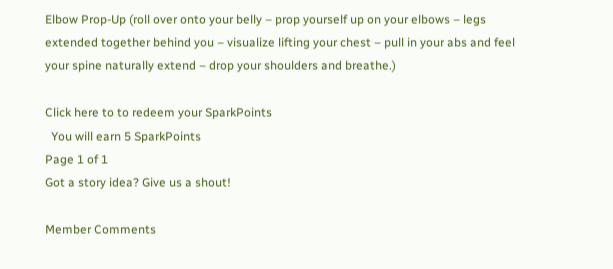Elbow Prop-Up (roll over onto your belly – prop yourself up on your elbows – legs extended together behind you – visualize lifting your chest – pull in your abs and feel your spine naturally extend – drop your shoulders and breathe.)

Click here to to redeem your SparkPoints
  You will earn 5 SparkPoints
Page 1 of 1
Got a story idea? Give us a shout!

Member Comments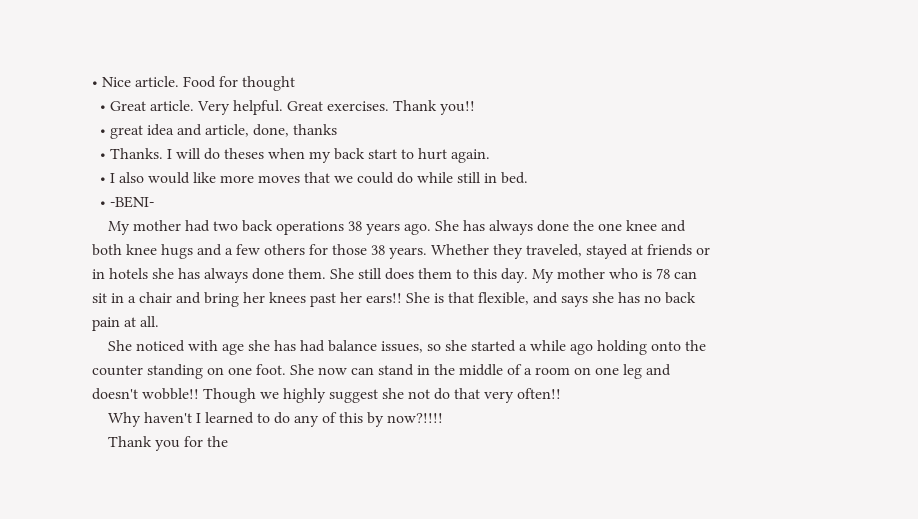• Nice article. Food for thought
  • Great article. Very helpful. Great exercises. Thank you!!
  • great idea and article, done, thanks
  • Thanks. I will do theses when my back start to hurt again.
  • I also would like more moves that we could do while still in bed.
  • -BENI-
    My mother had two back operations 38 years ago. She has always done the one knee and both knee hugs and a few others for those 38 years. Whether they traveled, stayed at friends or in hotels she has always done them. She still does them to this day. My mother who is 78 can sit in a chair and bring her knees past her ears!! She is that flexible, and says she has no back pain at all.
    She noticed with age she has had balance issues, so she started a while ago holding onto the counter standing on one foot. She now can stand in the middle of a room on one leg and doesn't wobble!! Though we highly suggest she not do that very often!!
    Why haven't I learned to do any of this by now?!!!!
    Thank you for the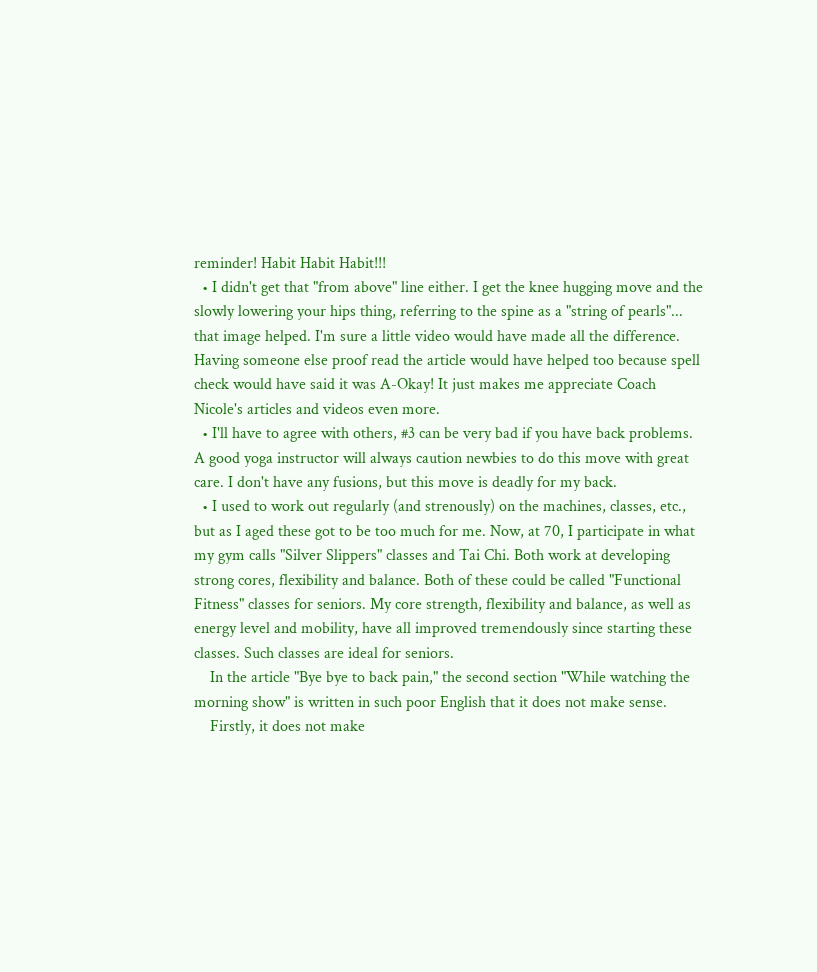reminder! Habit Habit Habit!!!
  • I didn't get that "from above" line either. I get the knee hugging move and the slowly lowering your hips thing, referring to the spine as a "string of pearls"... that image helped. I'm sure a little video would have made all the difference. Having someone else proof read the article would have helped too because spell check would have said it was A-Okay! It just makes me appreciate Coach Nicole's articles and videos even more.
  • I'll have to agree with others, #3 can be very bad if you have back problems. A good yoga instructor will always caution newbies to do this move with great care. I don't have any fusions, but this move is deadly for my back.
  • I used to work out regularly (and strenously) on the machines, classes, etc., but as I aged these got to be too much for me. Now, at 70, I participate in what my gym calls "Silver Slippers" classes and Tai Chi. Both work at developing strong cores, flexibility and balance. Both of these could be called "Functional Fitness" classes for seniors. My core strength, flexibility and balance, as well as energy level and mobility, have all improved tremendously since starting these classes. Such classes are ideal for seniors.
    In the article "Bye bye to back pain," the second section "While watching the morning show" is written in such poor English that it does not make sense.
    Firstly, it does not make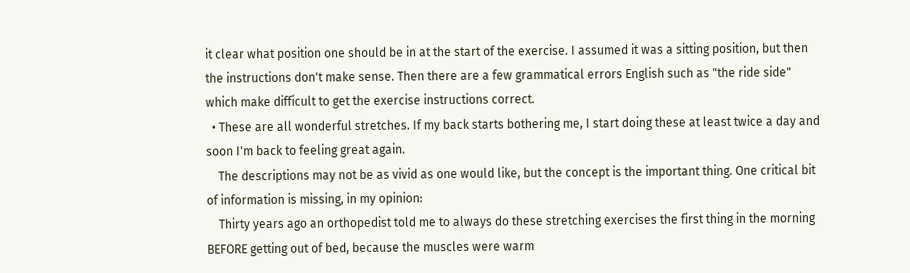it clear what position one should be in at the start of the exercise. I assumed it was a sitting position, but then the instructions don't make sense. Then there are a few grammatical errors English such as "the ride side" which make difficult to get the exercise instructions correct.
  • These are all wonderful stretches. If my back starts bothering me, I start doing these at least twice a day and soon I'm back to feeling great again.
    The descriptions may not be as vivid as one would like, but the concept is the important thing. One critical bit of information is missing, in my opinion:
    Thirty years ago an orthopedist told me to always do these stretching exercises the first thing in the morning BEFORE getting out of bed, because the muscles were warm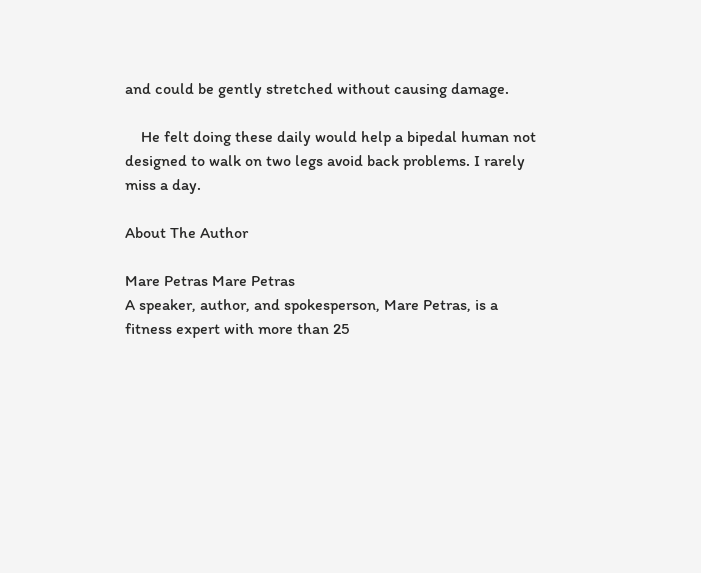and could be gently stretched without causing damage.

    He felt doing these daily would help a bipedal human not designed to walk on two legs avoid back problems. I rarely miss a day.

About The Author

Mare Petras Mare Petras
A speaker, author, and spokesperson, Mare Petras, is a fitness expert with more than 25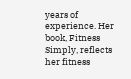years of experience. Her book, Fitness Simply, reflects her fitness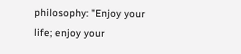philosophy: "Enjoy your life; enjoy your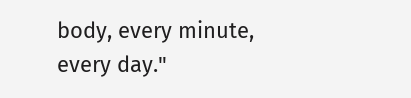body, every minute, every day."